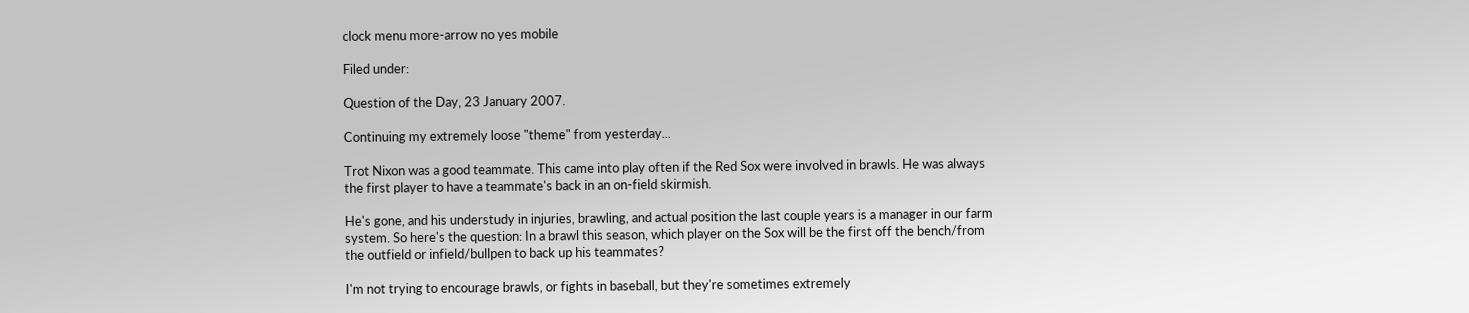clock menu more-arrow no yes mobile

Filed under:

Question of the Day, 23 January 2007.

Continuing my extremely loose "theme" from yesterday...

Trot Nixon was a good teammate. This came into play often if the Red Sox were involved in brawls. He was always the first player to have a teammate's back in an on-field skirmish.

He's gone, and his understudy in injuries, brawling, and actual position the last couple years is a manager in our farm system. So here's the question: In a brawl this season, which player on the Sox will be the first off the bench/from the outfield or infield/bullpen to back up his teammates?

I'm not trying to encourage brawls, or fights in baseball, but they're sometimes extremely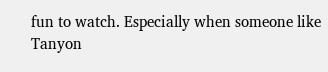fun to watch. Especially when someone like Tanyon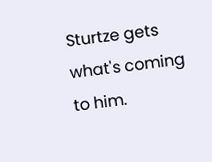Sturtze gets what's coming to him.